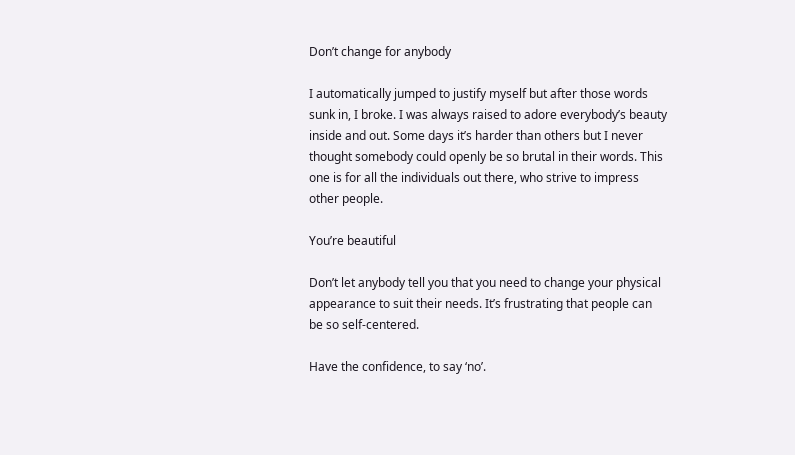Don’t change for anybody

I automatically jumped to justify myself but after those words sunk in, I broke. I was always raised to adore everybody’s beauty inside and out. Some days it’s harder than others but I never thought somebody could openly be so brutal in their words. This one is for all the individuals out there, who strive to impress other people.

You’re beautiful

Don’t let anybody tell you that you need to change your physical appearance to suit their needs. It’s frustrating that people can be so self-centered.

Have the confidence, to say ‘no’.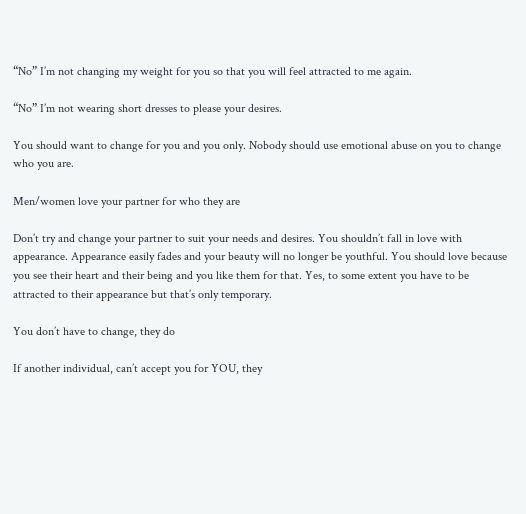“No” I’m not changing my weight for you so that you will feel attracted to me again.

“No” I’m not wearing short dresses to please your desires.

You should want to change for you and you only. Nobody should use emotional abuse on you to change who you are.

Men/women love your partner for who they are

Don’t try and change your partner to suit your needs and desires. You shouldn’t fall in love with appearance. Appearance easily fades and your beauty will no longer be youthful. You should love because you see their heart and their being and you like them for that. Yes, to some extent you have to be attracted to their appearance but that’s only temporary.

You don’t have to change, they do

If another individual, can’t accept you for YOU, they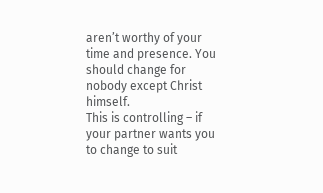aren’t worthy of your time and presence. You should change for nobody except Christ himself.
This is controlling – if your partner wants you to change to suit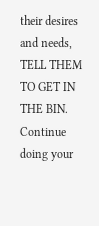their desires and needs, TELL THEM TO GET IN THE BIN. Continue doing your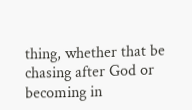thing, whether that be chasing after God or becoming in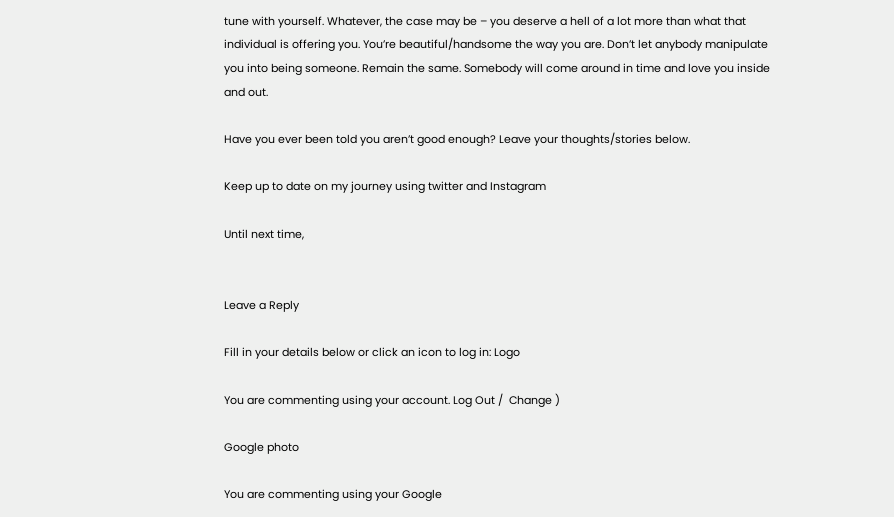tune with yourself. Whatever, the case may be – you deserve a hell of a lot more than what that individual is offering you. You’re beautiful/handsome the way you are. Don’t let anybody manipulate you into being someone. Remain the same. Somebody will come around in time and love you inside and out.

Have you ever been told you aren’t good enough? Leave your thoughts/stories below.

Keep up to date on my journey using twitter and Instagram

Until next time,


Leave a Reply

Fill in your details below or click an icon to log in: Logo

You are commenting using your account. Log Out /  Change )

Google photo

You are commenting using your Google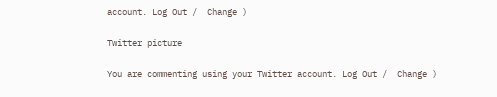account. Log Out /  Change )

Twitter picture

You are commenting using your Twitter account. Log Out /  Change )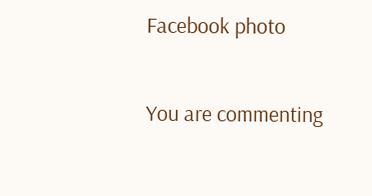Facebook photo

You are commenting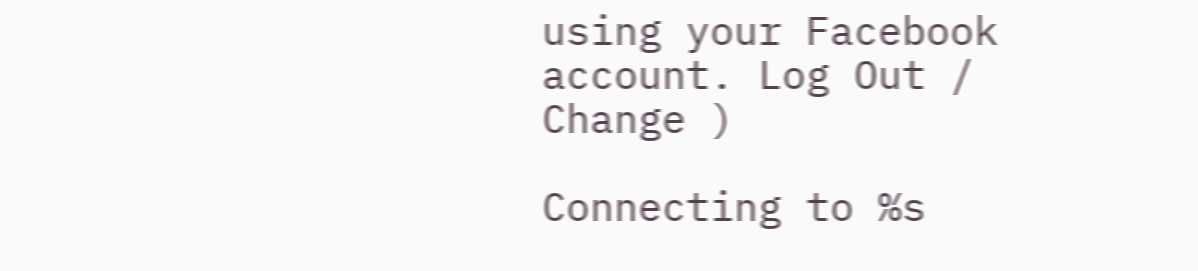using your Facebook account. Log Out /  Change )

Connecting to %s